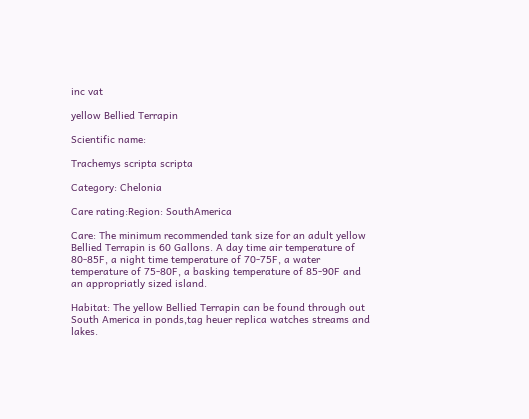inc vat

yellow Bellied Terrapin

Scientific name:

Trachemys scripta scripta

Category: Chelonia

Care rating:Region: SouthAmerica

Care: The minimum recommended tank size for an adult yellow Bellied Terrapin is 60 Gallons. A day time air temperature of 80-85F, a night time temperature of 70-75F, a water temperature of 75-80F, a basking temperature of 85-90F and an appropriatly sized island.

Habitat: The yellow Bellied Terrapin can be found through out South America in ponds,tag heuer replica watches streams and lakes.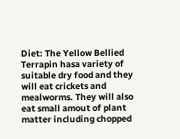Diet: The Yellow Bellied Terrapin hasa variety of suitable dry food and they will eat crickets and mealworms. They will also eat small amout of plant matter including chopped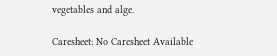vegetables and alge.

Caresheet: No Caresheet Available